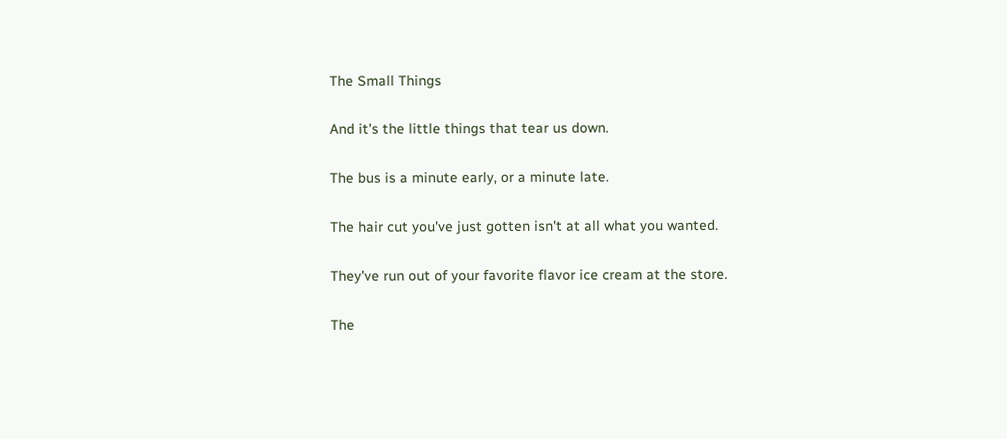The Small Things

And it's the little things that tear us down.

The bus is a minute early, or a minute late.

The hair cut you've just gotten isn't at all what you wanted.

They've run out of your favorite flavor ice cream at the store.

The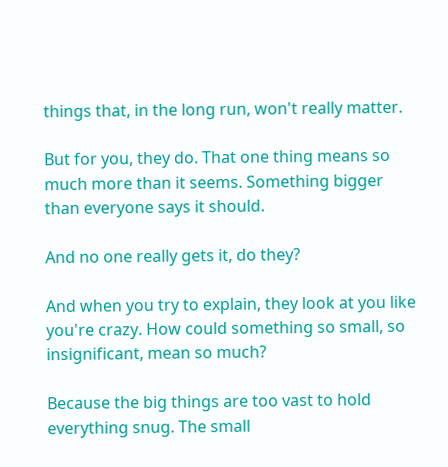things that, in the long run, won't really matter.

But for you, they do. That one thing means so much more than it seems. Something bigger than everyone says it should.

And no one really gets it, do they?

And when you try to explain, they look at you like you're crazy. How could something so small, so insignificant, mean so much?

Because the big things are too vast to hold everything snug. The small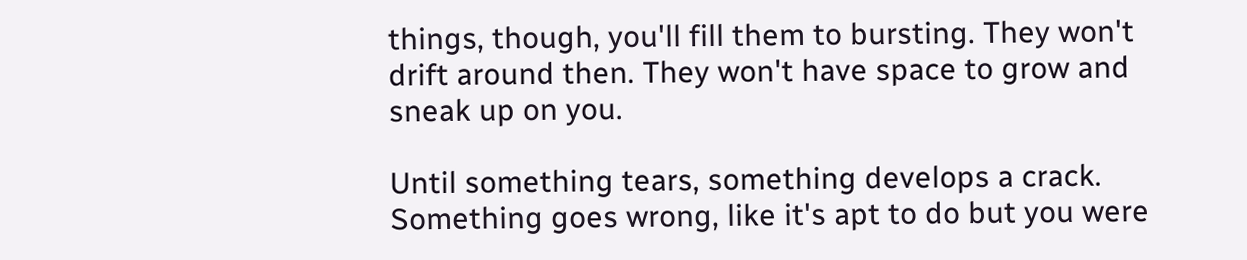things, though, you'll fill them to bursting. They won't drift around then. They won't have space to grow and sneak up on you.

Until something tears, something develops a crack. Something goes wrong, like it's apt to do but you were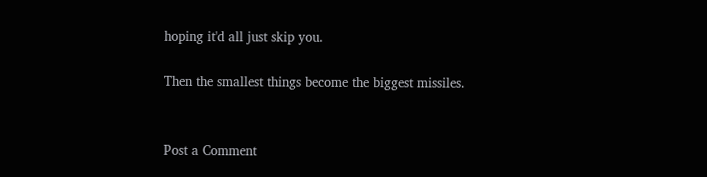hoping it'd all just skip you.

Then the smallest things become the biggest missiles.


Post a Comment